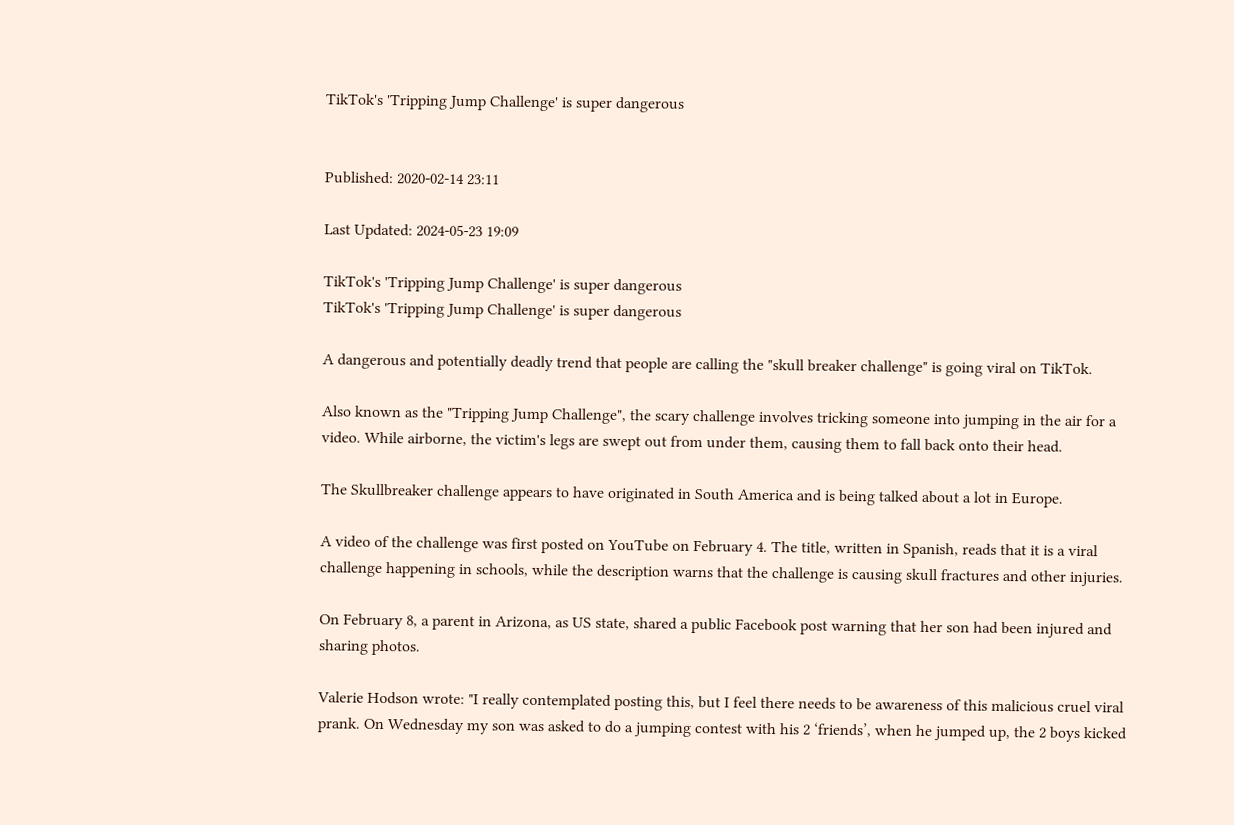TikTok's 'Tripping Jump Challenge' is super dangerous


Published: 2020-02-14 23:11

Last Updated: 2024-05-23 19:09

TikTok's 'Tripping Jump Challenge' is super dangerous
TikTok's 'Tripping Jump Challenge' is super dangerous

A dangerous and potentially deadly trend that people are calling the "skull breaker challenge" is going viral on TikTok.

Also known as the "Tripping Jump Challenge", the scary challenge involves tricking someone into jumping in the air for a video. While airborne, the victim's legs are swept out from under them, causing them to fall back onto their head.

The Skullbreaker challenge appears to have originated in South America and is being talked about a lot in Europe.

A video of the challenge was first posted on YouTube on February 4. The title, written in Spanish, reads that it is a viral challenge happening in schools, while the description warns that the challenge is causing skull fractures and other injuries.

On February 8, a parent in Arizona, as US state, shared a public Facebook post warning that her son had been injured and sharing photos.

Valerie Hodson wrote: "I really contemplated posting this, but I feel there needs to be awareness of this malicious cruel viral prank. On Wednesday my son was asked to do a jumping contest with his 2 ‘friends’, when he jumped up, the 2 boys kicked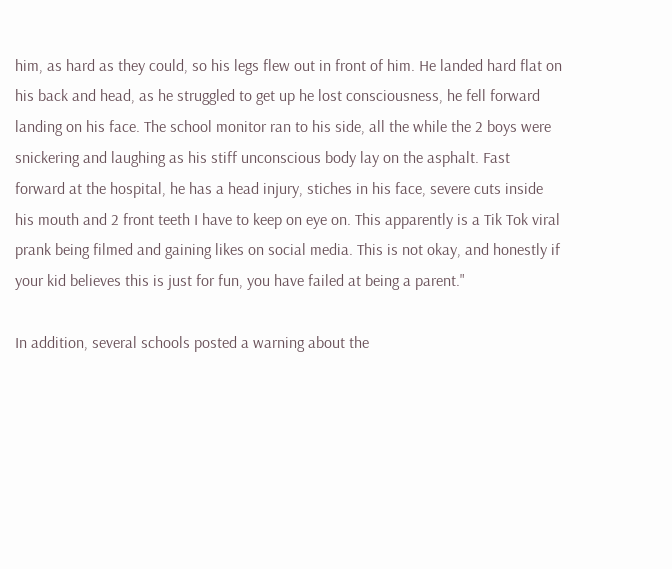him, as hard as they could, so his legs flew out in front of him. He landed hard flat on his back and head, as he struggled to get up he lost consciousness, he fell forward landing on his face. The school monitor ran to his side, all the while the 2 boys were snickering and laughing as his stiff unconscious body lay on the asphalt. Fast forward at the hospital, he has a head injury, stiches in his face, severe cuts inside his mouth and 2 front teeth I have to keep on eye on. This apparently is a Tik Tok viral prank being filmed and gaining likes on social media. This is not okay, and honestly if your kid believes this is just for fun, you have failed at being a parent."

In addition, several schools posted a warning about the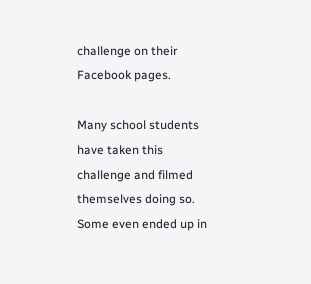challenge on their Facebook pages.

Many school students have taken this challenge and filmed themselves doing so. Some even ended up in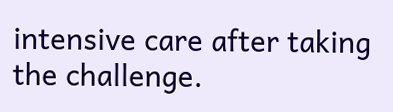intensive care after taking the challenge.